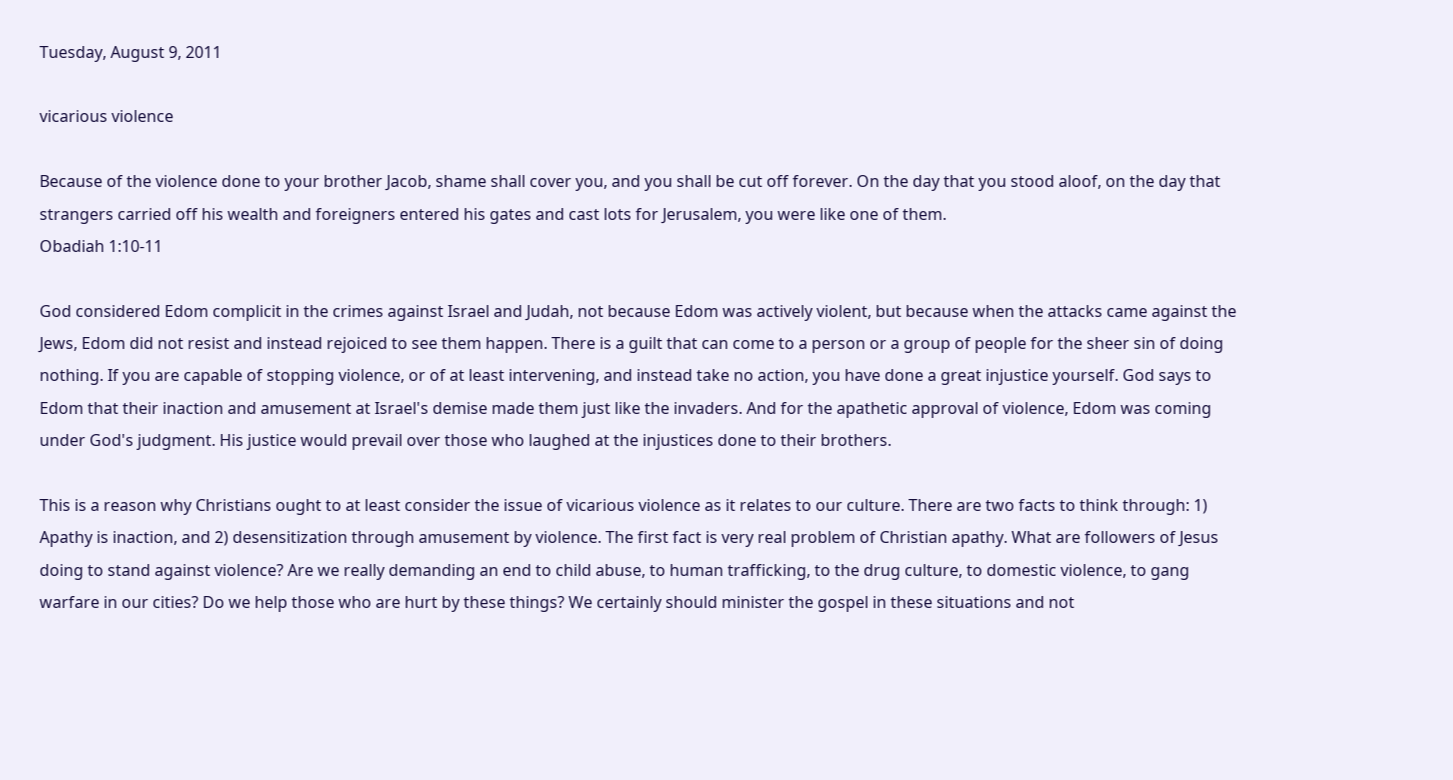Tuesday, August 9, 2011

vicarious violence

Because of the violence done to your brother Jacob, shame shall cover you, and you shall be cut off forever. On the day that you stood aloof, on the day that strangers carried off his wealth and foreigners entered his gates and cast lots for Jerusalem, you were like one of them.
Obadiah 1:10-11

God considered Edom complicit in the crimes against Israel and Judah, not because Edom was actively violent, but because when the attacks came against the Jews, Edom did not resist and instead rejoiced to see them happen. There is a guilt that can come to a person or a group of people for the sheer sin of doing nothing. If you are capable of stopping violence, or of at least intervening, and instead take no action, you have done a great injustice yourself. God says to Edom that their inaction and amusement at Israel's demise made them just like the invaders. And for the apathetic approval of violence, Edom was coming under God's judgment. His justice would prevail over those who laughed at the injustices done to their brothers.

This is a reason why Christians ought to at least consider the issue of vicarious violence as it relates to our culture. There are two facts to think through: 1) Apathy is inaction, and 2) desensitization through amusement by violence. The first fact is very real problem of Christian apathy. What are followers of Jesus doing to stand against violence? Are we really demanding an end to child abuse, to human trafficking, to the drug culture, to domestic violence, to gang warfare in our cities? Do we help those who are hurt by these things? We certainly should minister the gospel in these situations and not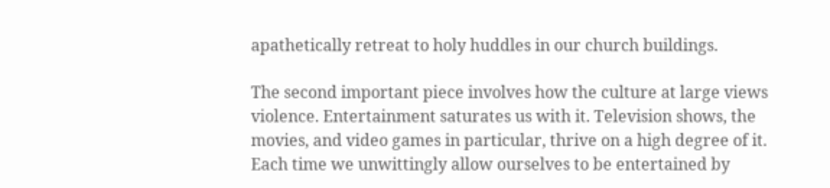apathetically retreat to holy huddles in our church buildings.

The second important piece involves how the culture at large views violence. Entertainment saturates us with it. Television shows, the movies, and video games in particular, thrive on a high degree of it. Each time we unwittingly allow ourselves to be entertained by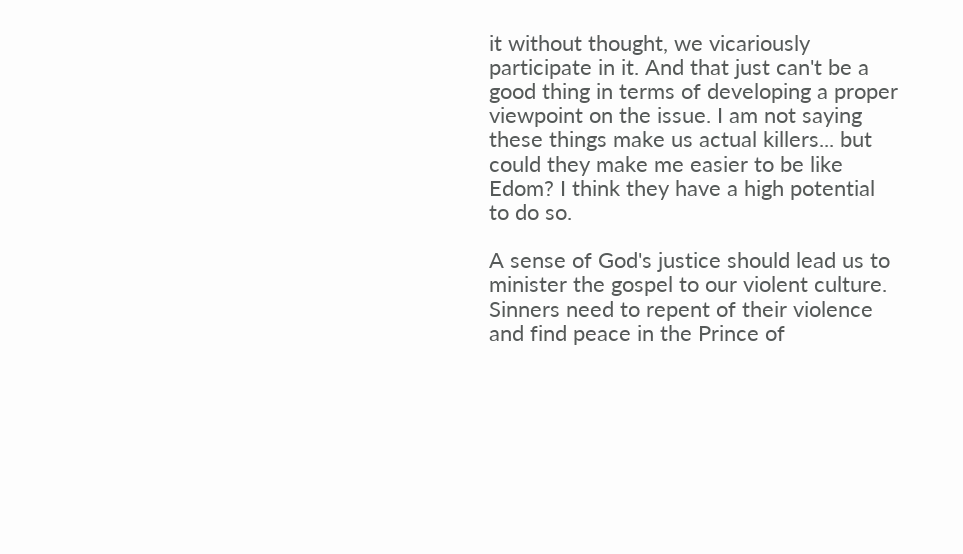it without thought, we vicariously participate in it. And that just can't be a good thing in terms of developing a proper viewpoint on the issue. I am not saying these things make us actual killers... but could they make me easier to be like Edom? I think they have a high potential to do so.

A sense of God's justice should lead us to minister the gospel to our violent culture. Sinners need to repent of their violence and find peace in the Prince of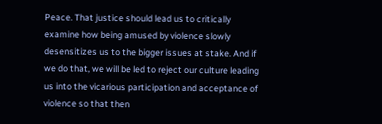Peace. That justice should lead us to critically examine how being amused by violence slowly desensitizes us to the bigger issues at stake. And if we do that, we will be led to reject our culture leading us into the vicarious participation and acceptance of violence so that then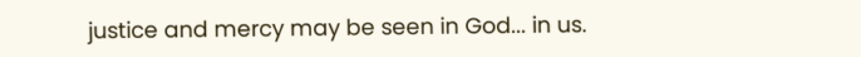justice and mercy may be seen in God... in us.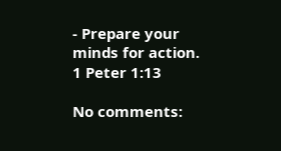- Prepare your minds for action.
1 Peter 1:13

No comments: